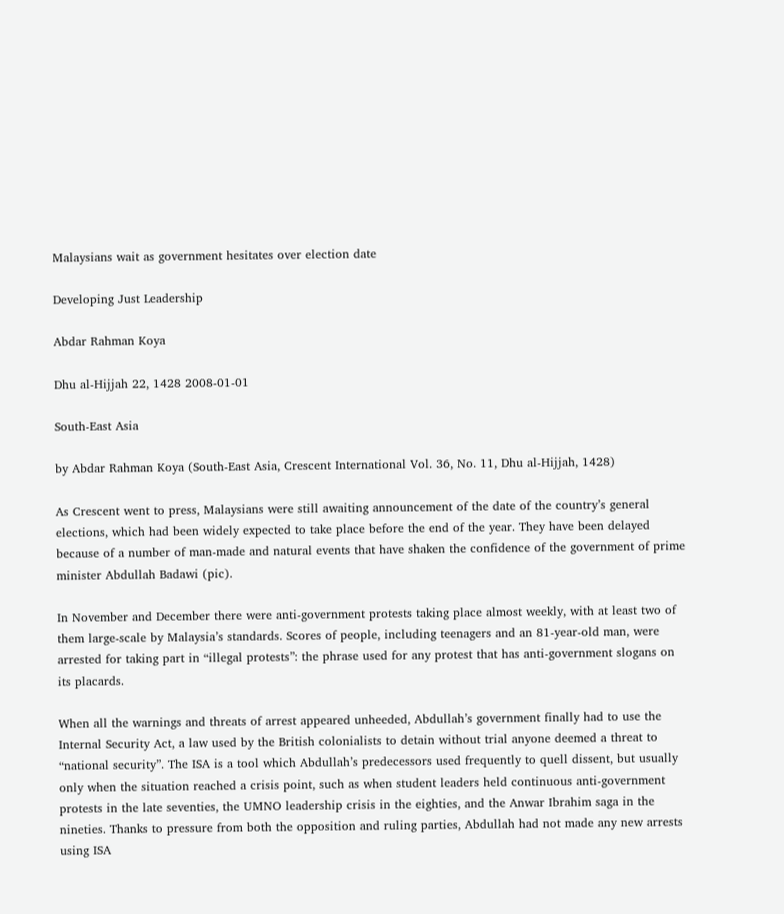Malaysians wait as government hesitates over election date

Developing Just Leadership

Abdar Rahman Koya

Dhu al-Hijjah 22, 1428 2008-01-01

South-East Asia

by Abdar Rahman Koya (South-East Asia, Crescent International Vol. 36, No. 11, Dhu al-Hijjah, 1428)

As Crescent went to press, Malaysians were still awaiting announcement of the date of the country’s general elections, which had been widely expected to take place before the end of the year. They have been delayed because of a number of man-made and natural events that have shaken the confidence of the government of prime minister Abdullah Badawi (pic).

In November and December there were anti-government protests taking place almost weekly, with at least two of them large-scale by Malaysia’s standards. Scores of people, including teenagers and an 81-year-old man, were arrested for taking part in “illegal protests”: the phrase used for any protest that has anti-government slogans on its placards.

When all the warnings and threats of arrest appeared unheeded, Abdullah’s government finally had to use the Internal Security Act, a law used by the British colonialists to detain without trial anyone deemed a threat to “national security”. The ISA is a tool which Abdullah’s predecessors used frequently to quell dissent, but usually only when the situation reached a crisis point, such as when student leaders held continuous anti-government protests in the late seventies, the UMNO leadership crisis in the eighties, and the Anwar Ibrahim saga in the nineties. Thanks to pressure from both the opposition and ruling parties, Abdullah had not made any new arrests using ISA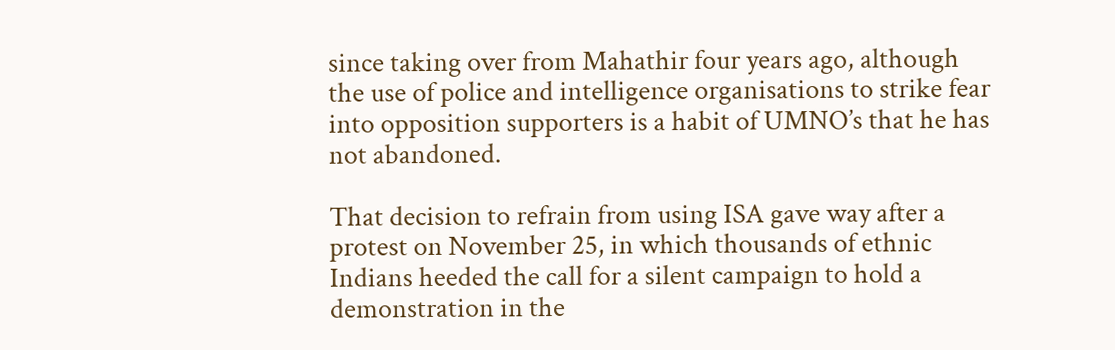since taking over from Mahathir four years ago, although the use of police and intelligence organisations to strike fear into opposition supporters is a habit of UMNO’s that he has not abandoned.

That decision to refrain from using ISA gave way after a protest on November 25, in which thousands of ethnic Indians heeded the call for a silent campaign to hold a demonstration in the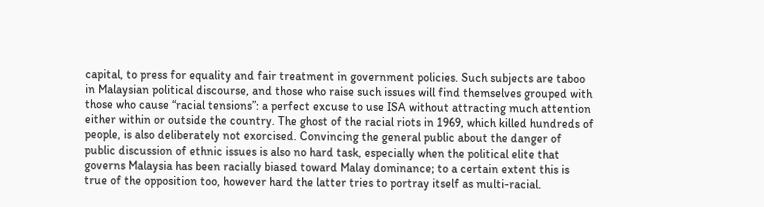capital, to press for equality and fair treatment in government policies. Such subjects are taboo in Malaysian political discourse, and those who raise such issues will find themselves grouped with those who cause “racial tensions”: a perfect excuse to use ISA without attracting much attention either within or outside the country. The ghost of the racial riots in 1969, which killed hundreds of people, is also deliberately not exorcised. Convincing the general public about the danger of public discussion of ethnic issues is also no hard task, especially when the political elite that governs Malaysia has been racially biased toward Malay dominance; to a certain extent this is true of the opposition too, however hard the latter tries to portray itself as multi-racial.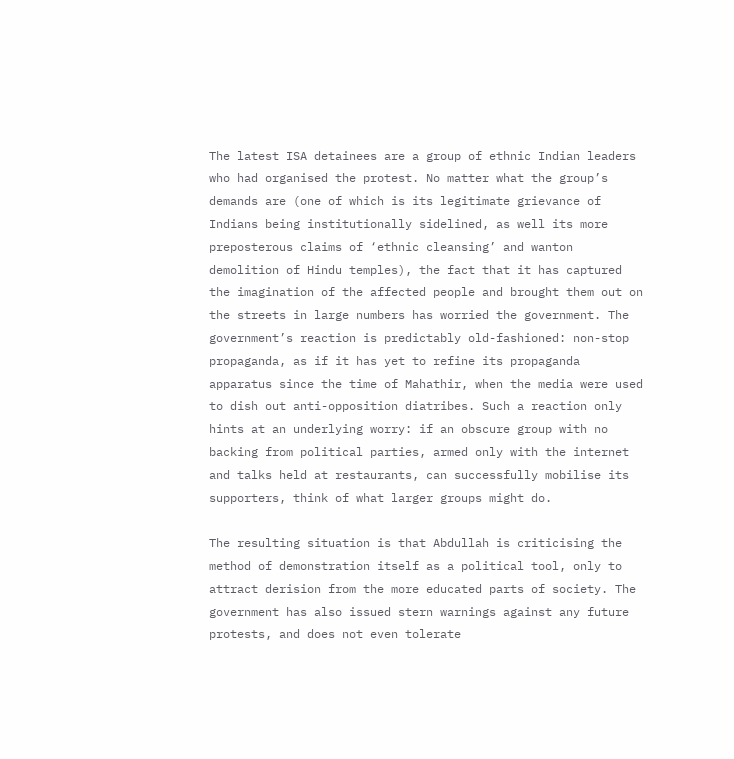The latest ISA detainees are a group of ethnic Indian leaders who had organised the protest. No matter what the group’s demands are (one of which is its legitimate grievance of Indians being institutionally sidelined, as well its more preposterous claims of ‘ethnic cleansing’ and wanton demolition of Hindu temples), the fact that it has captured the imagination of the affected people and brought them out on the streets in large numbers has worried the government. The government’s reaction is predictably old-fashioned: non-stop propaganda, as if it has yet to refine its propaganda apparatus since the time of Mahathir, when the media were used to dish out anti-opposition diatribes. Such a reaction only hints at an underlying worry: if an obscure group with no backing from political parties, armed only with the internet and talks held at restaurants, can successfully mobilise its supporters, think of what larger groups might do.

The resulting situation is that Abdullah is criticising the method of demonstration itself as a political tool, only to attract derision from the more educated parts of society. The government has also issued stern warnings against any future protests, and does not even tolerate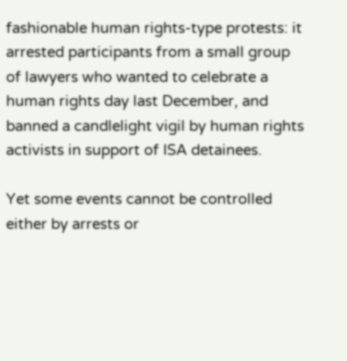fashionable human rights-type protests: it arrested participants from a small group of lawyers who wanted to celebrate a human rights day last December, and banned a candlelight vigil by human rights activists in support of ISA detainees.

Yet some events cannot be controlled either by arrests or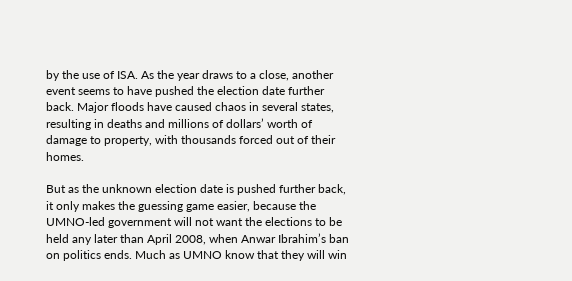by the use of ISA. As the year draws to a close, another event seems to have pushed the election date further back. Major floods have caused chaos in several states, resulting in deaths and millions of dollars’ worth of damage to property, with thousands forced out of their homes.

But as the unknown election date is pushed further back, it only makes the guessing game easier, because the UMNO-led government will not want the elections to be held any later than April 2008, when Anwar Ibrahim’s ban on politics ends. Much as UMNO know that they will win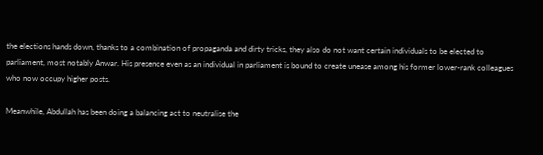the elections hands down, thanks to a combination of propaganda and dirty tricks, they also do not want certain individuals to be elected to parliament, most notably Anwar. His presence even as an individual in parliament is bound to create unease among his former lower-rank colleagues who now occupy higher posts.

Meanwhile, Abdullah has been doing a balancing act to neutralise the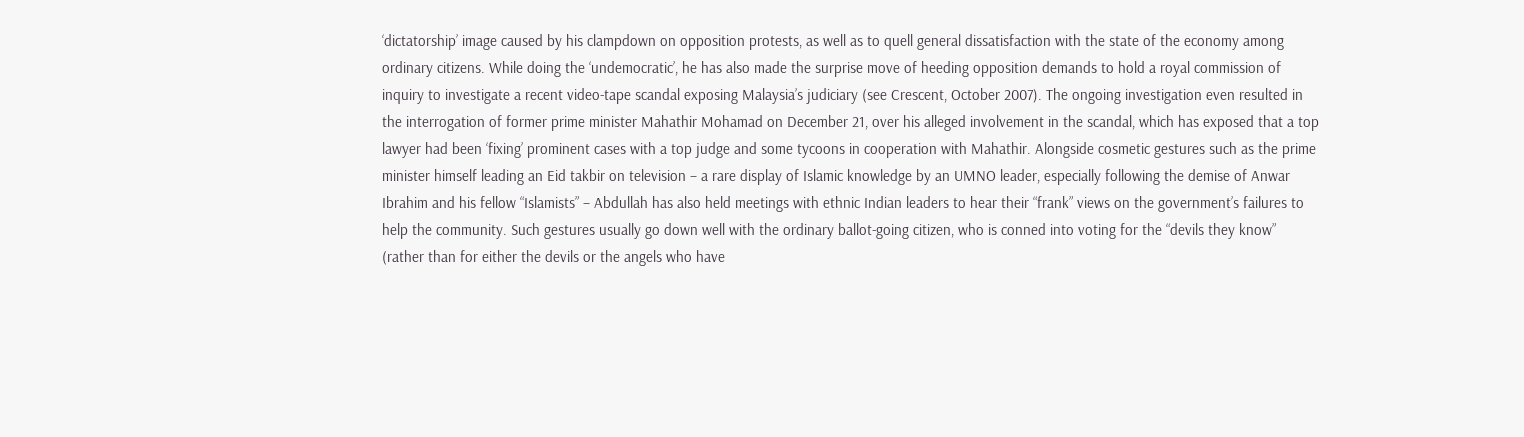‘dictatorship’ image caused by his clampdown on opposition protests, as well as to quell general dissatisfaction with the state of the economy among ordinary citizens. While doing the ‘undemocratic’, he has also made the surprise move of heeding opposition demands to hold a royal commission of inquiry to investigate a recent video-tape scandal exposing Malaysia’s judiciary (see Crescent, October 2007). The ongoing investigation even resulted in the interrogation of former prime minister Mahathir Mohamad on December 21, over his alleged involvement in the scandal, which has exposed that a top lawyer had been ‘fixing’ prominent cases with a top judge and some tycoons in cooperation with Mahathir. Alongside cosmetic gestures such as the prime minister himself leading an Eid takbir on television – a rare display of Islamic knowledge by an UMNO leader, especially following the demise of Anwar Ibrahim and his fellow “Islamists” – Abdullah has also held meetings with ethnic Indian leaders to hear their “frank” views on the government’s failures to help the community. Such gestures usually go down well with the ordinary ballot-going citizen, who is conned into voting for the “devils they know” (rather than for either the devils or the angels who have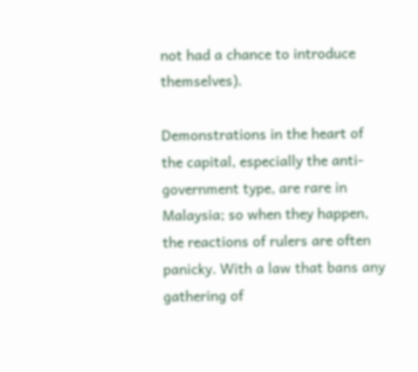not had a chance to introduce themselves).

Demonstrations in the heart of the capital, especially the anti-government type, are rare in Malaysia; so when they happen, the reactions of rulers are often panicky. With a law that bans any gathering of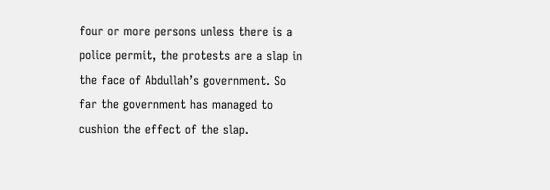four or more persons unless there is a police permit, the protests are a slap in the face of Abdullah’s government. So far the government has managed to cushion the effect of the slap.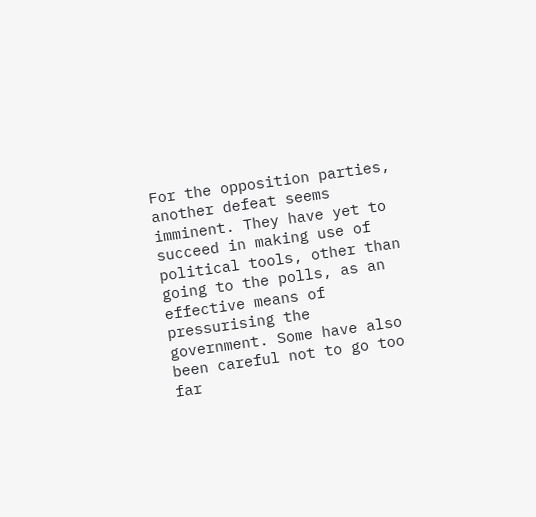For the opposition parties, another defeat seems imminent. They have yet to succeed in making use of political tools, other than going to the polls, as an effective means of pressurising the government. Some have also been careful not to go too far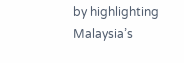by highlighting Malaysia’s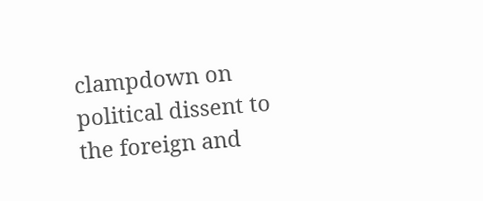clampdown on political dissent to the foreign and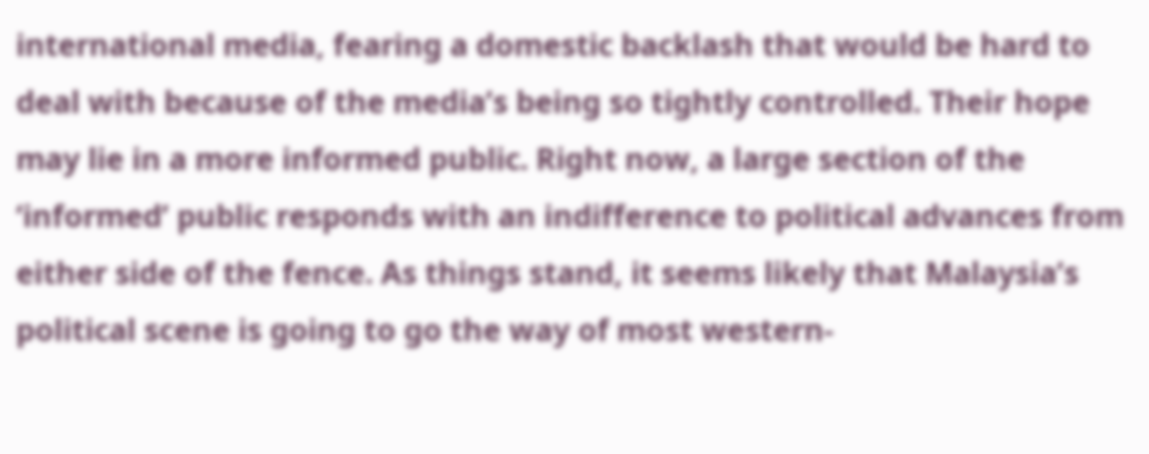international media, fearing a domestic backlash that would be hard to deal with because of the media’s being so tightly controlled. Their hope may lie in a more informed public. Right now, a large section of the ‘informed’ public responds with an indifference to political advances from either side of the fence. As things stand, it seems likely that Malaysia’s political scene is going to go the way of most western-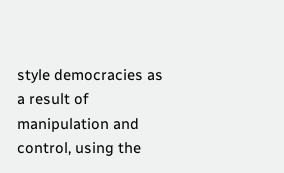style democracies as a result of manipulation and control, using the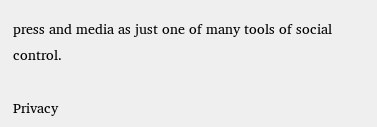press and media as just one of many tools of social control.

Privacy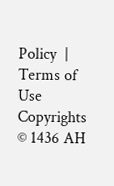Policy  |  Terms of Use
Copyrights © 1436 AH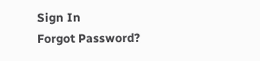Sign In
Forgot Password?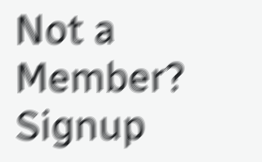Not a Member? Signup